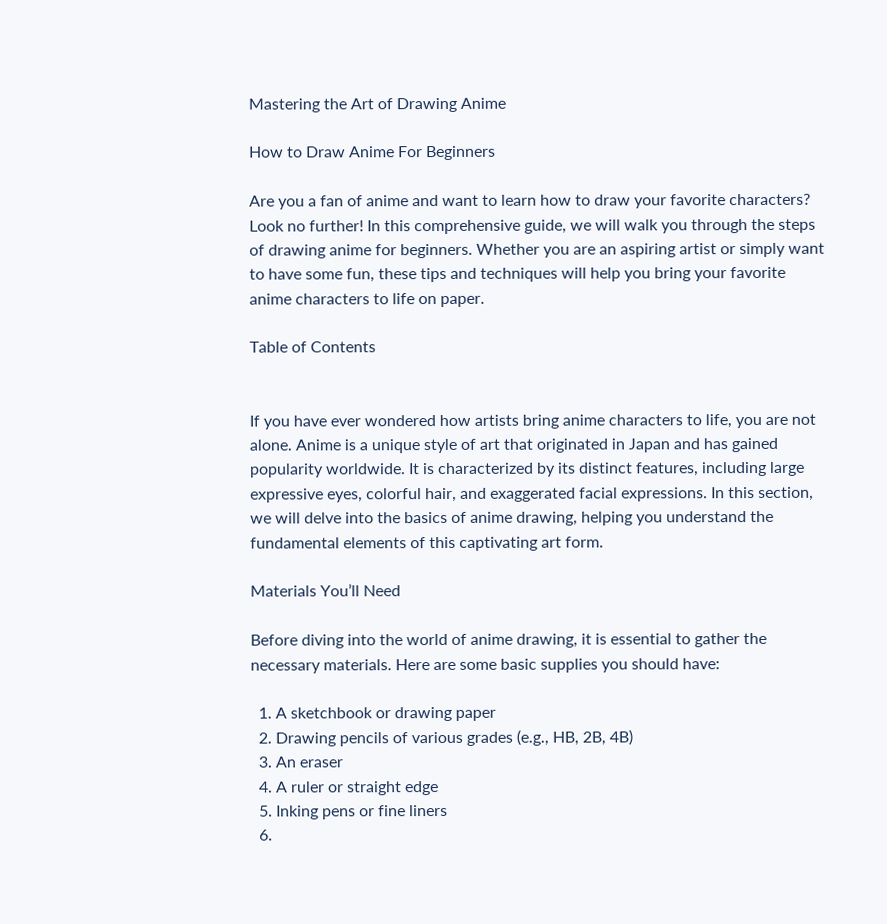Mastering the Art of Drawing Anime

How to Draw Anime For Beginners

Are you a fan of anime and want to learn how to draw your favorite characters? Look no further! In this comprehensive guide, we will walk you through the steps of drawing anime for beginners. Whether you are an aspiring artist or simply want to have some fun, these tips and techniques will help you bring your favorite anime characters to life on paper.

Table of Contents


If you have ever wondered how artists bring anime characters to life, you are not alone. Anime is a unique style of art that originated in Japan and has gained popularity worldwide. It is characterized by its distinct features, including large expressive eyes, colorful hair, and exaggerated facial expressions. In this section, we will delve into the basics of anime drawing, helping you understand the fundamental elements of this captivating art form.

Materials You’ll Need

Before diving into the world of anime drawing, it is essential to gather the necessary materials. Here are some basic supplies you should have:

  1. A sketchbook or drawing paper
  2. Drawing pencils of various grades (e.g., HB, 2B, 4B)
  3. An eraser
  4. A ruler or straight edge
  5. Inking pens or fine liners
  6.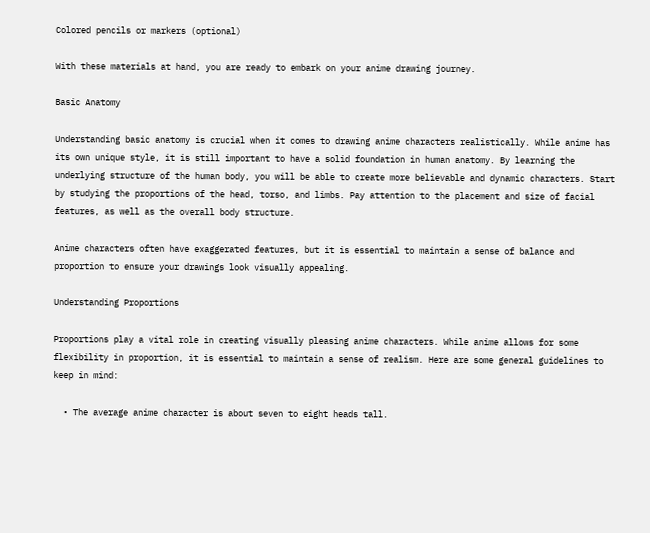Colored pencils or markers (optional)

With these materials at hand, you are ready to embark on your anime drawing journey.

Basic Anatomy

Understanding basic anatomy is crucial when it comes to drawing anime characters realistically. While anime has its own unique style, it is still important to have a solid foundation in human anatomy. By learning the underlying structure of the human body, you will be able to create more believable and dynamic characters. Start by studying the proportions of the head, torso, and limbs. Pay attention to the placement and size of facial features, as well as the overall body structure.

Anime characters often have exaggerated features, but it is essential to maintain a sense of balance and proportion to ensure your drawings look visually appealing.

Understanding Proportions

Proportions play a vital role in creating visually pleasing anime characters. While anime allows for some flexibility in proportion, it is essential to maintain a sense of realism. Here are some general guidelines to keep in mind:

  • The average anime character is about seven to eight heads tall.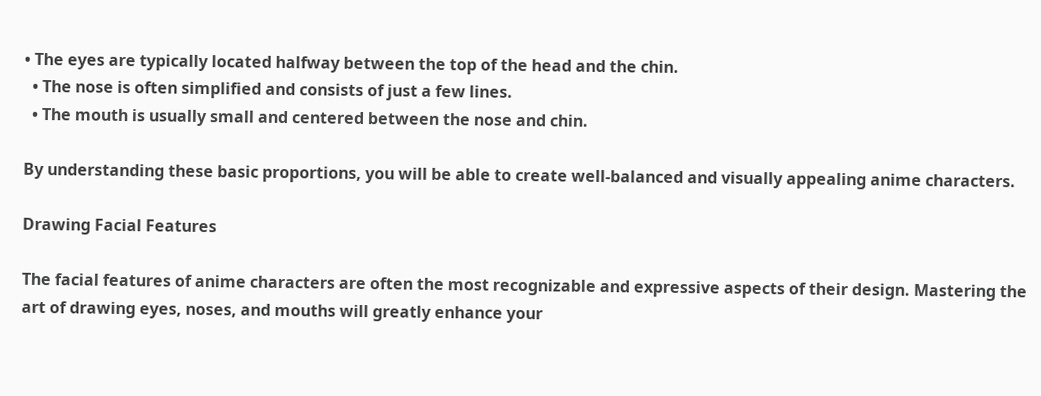• The eyes are typically located halfway between the top of the head and the chin.
  • The nose is often simplified and consists of just a few lines.
  • The mouth is usually small and centered between the nose and chin.

By understanding these basic proportions, you will be able to create well-balanced and visually appealing anime characters.

Drawing Facial Features

The facial features of anime characters are often the most recognizable and expressive aspects of their design. Mastering the art of drawing eyes, noses, and mouths will greatly enhance your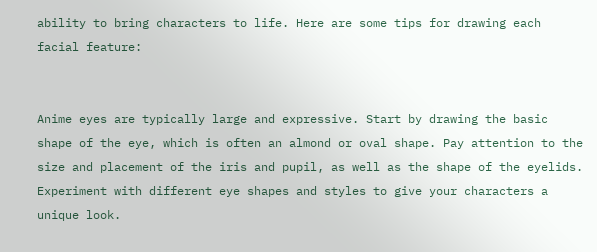ability to bring characters to life. Here are some tips for drawing each facial feature:


Anime eyes are typically large and expressive. Start by drawing the basic shape of the eye, which is often an almond or oval shape. Pay attention to the size and placement of the iris and pupil, as well as the shape of the eyelids. Experiment with different eye shapes and styles to give your characters a unique look.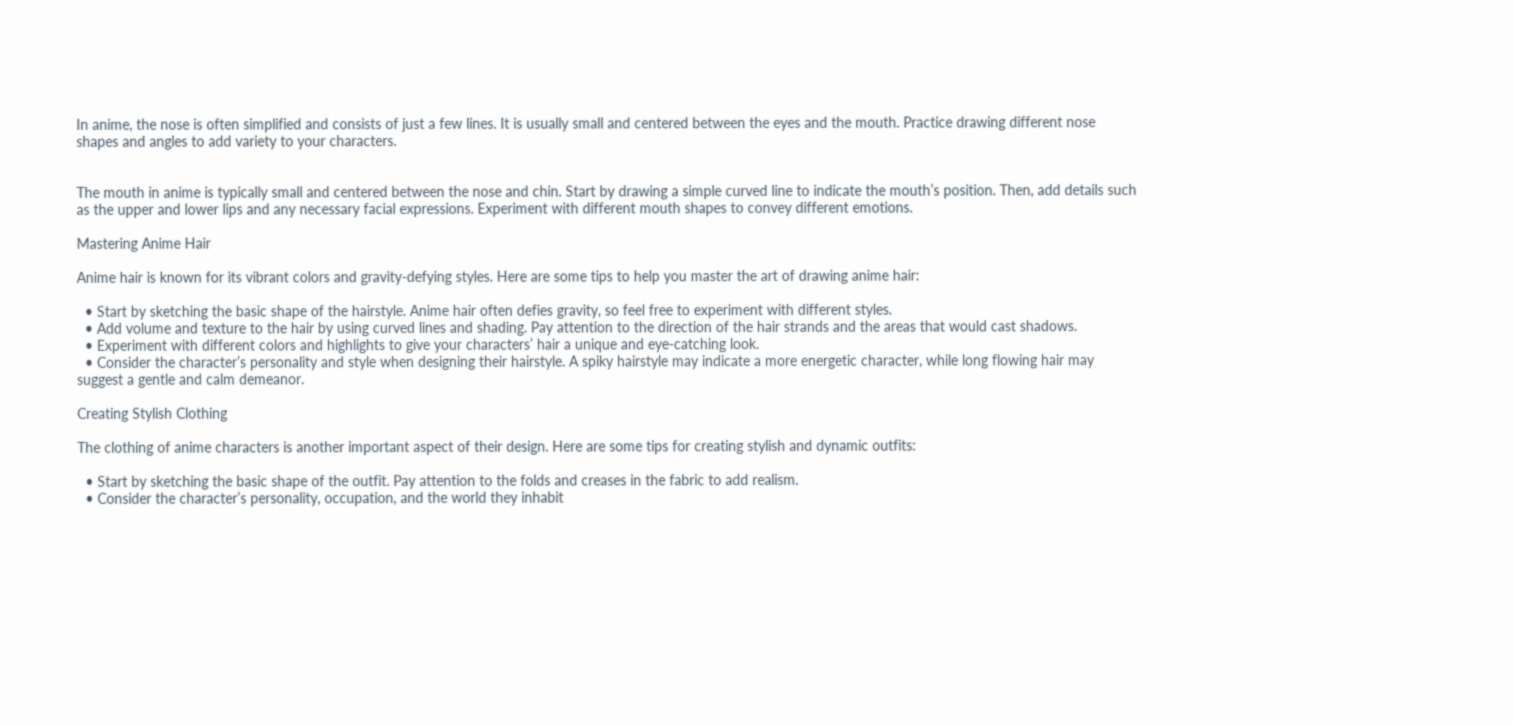In anime, the nose is often simplified and consists of just a few lines. It is usually small and centered between the eyes and the mouth. Practice drawing different nose shapes and angles to add variety to your characters.


The mouth in anime is typically small and centered between the nose and chin. Start by drawing a simple curved line to indicate the mouth’s position. Then, add details such as the upper and lower lips and any necessary facial expressions. Experiment with different mouth shapes to convey different emotions.

Mastering Anime Hair

Anime hair is known for its vibrant colors and gravity-defying styles. Here are some tips to help you master the art of drawing anime hair:

  • Start by sketching the basic shape of the hairstyle. Anime hair often defies gravity, so feel free to experiment with different styles.
  • Add volume and texture to the hair by using curved lines and shading. Pay attention to the direction of the hair strands and the areas that would cast shadows.
  • Experiment with different colors and highlights to give your characters’ hair a unique and eye-catching look.
  • Consider the character’s personality and style when designing their hairstyle. A spiky hairstyle may indicate a more energetic character, while long flowing hair may suggest a gentle and calm demeanor.

Creating Stylish Clothing

The clothing of anime characters is another important aspect of their design. Here are some tips for creating stylish and dynamic outfits:

  • Start by sketching the basic shape of the outfit. Pay attention to the folds and creases in the fabric to add realism.
  • Consider the character’s personality, occupation, and the world they inhabit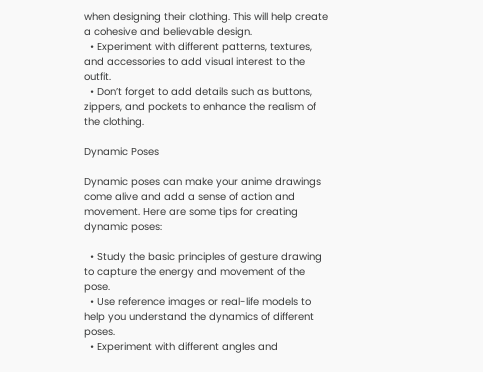when designing their clothing. This will help create a cohesive and believable design.
  • Experiment with different patterns, textures, and accessories to add visual interest to the outfit.
  • Don’t forget to add details such as buttons, zippers, and pockets to enhance the realism of the clothing.

Dynamic Poses

Dynamic poses can make your anime drawings come alive and add a sense of action and movement. Here are some tips for creating dynamic poses:

  • Study the basic principles of gesture drawing to capture the energy and movement of the pose.
  • Use reference images or real-life models to help you understand the dynamics of different poses.
  • Experiment with different angles and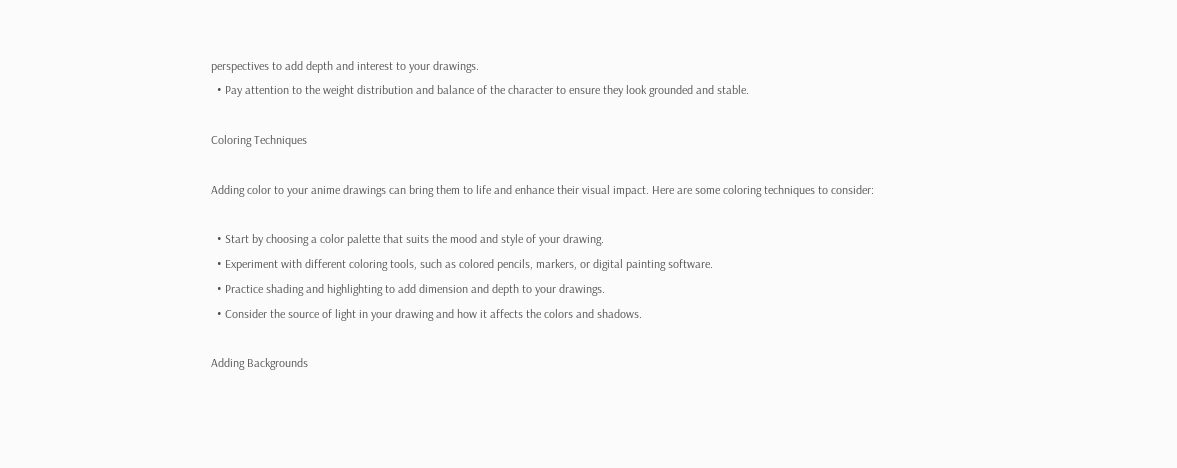perspectives to add depth and interest to your drawings.
  • Pay attention to the weight distribution and balance of the character to ensure they look grounded and stable.

Coloring Techniques

Adding color to your anime drawings can bring them to life and enhance their visual impact. Here are some coloring techniques to consider:

  • Start by choosing a color palette that suits the mood and style of your drawing.
  • Experiment with different coloring tools, such as colored pencils, markers, or digital painting software.
  • Practice shading and highlighting to add dimension and depth to your drawings.
  • Consider the source of light in your drawing and how it affects the colors and shadows.

Adding Backgrounds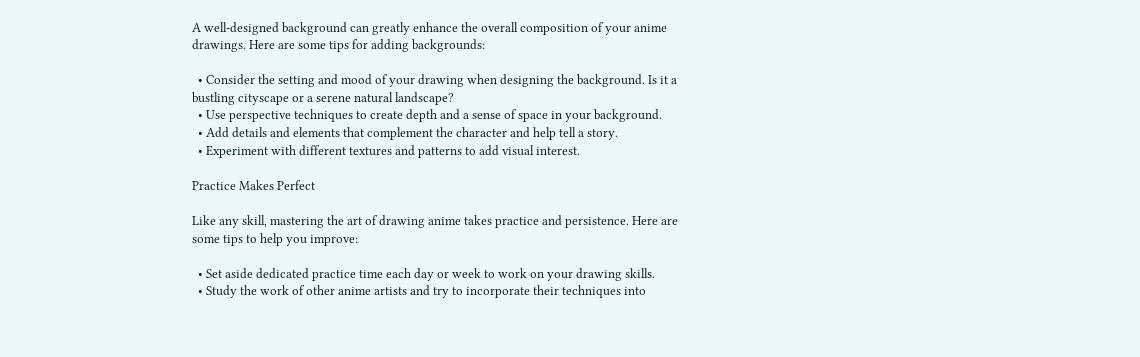A well-designed background can greatly enhance the overall composition of your anime drawings. Here are some tips for adding backgrounds:

  • Consider the setting and mood of your drawing when designing the background. Is it a bustling cityscape or a serene natural landscape?
  • Use perspective techniques to create depth and a sense of space in your background.
  • Add details and elements that complement the character and help tell a story.
  • Experiment with different textures and patterns to add visual interest.

Practice Makes Perfect

Like any skill, mastering the art of drawing anime takes practice and persistence. Here are some tips to help you improve:

  • Set aside dedicated practice time each day or week to work on your drawing skills.
  • Study the work of other anime artists and try to incorporate their techniques into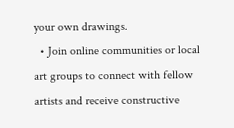your own drawings.
  • Join online communities or local art groups to connect with fellow artists and receive constructive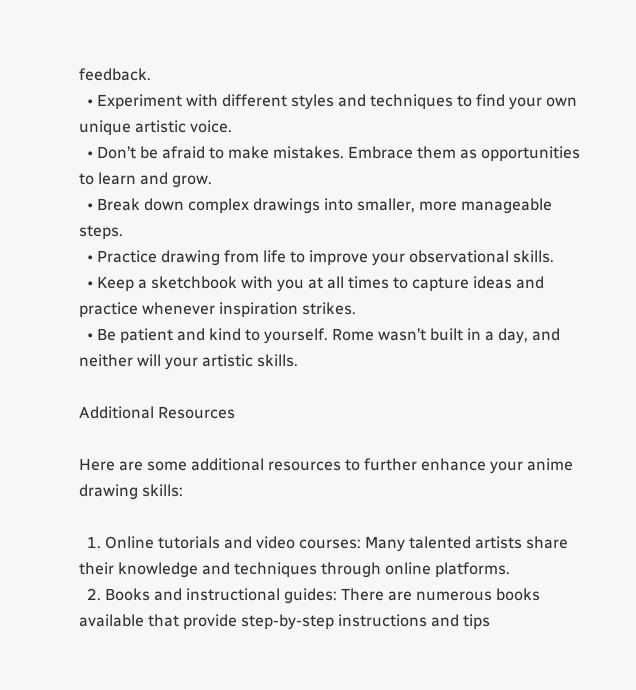feedback.
  • Experiment with different styles and techniques to find your own unique artistic voice.
  • Don’t be afraid to make mistakes. Embrace them as opportunities to learn and grow.
  • Break down complex drawings into smaller, more manageable steps.
  • Practice drawing from life to improve your observational skills.
  • Keep a sketchbook with you at all times to capture ideas and practice whenever inspiration strikes.
  • Be patient and kind to yourself. Rome wasn’t built in a day, and neither will your artistic skills.

Additional Resources

Here are some additional resources to further enhance your anime drawing skills:

  1. Online tutorials and video courses: Many talented artists share their knowledge and techniques through online platforms.
  2. Books and instructional guides: There are numerous books available that provide step-by-step instructions and tips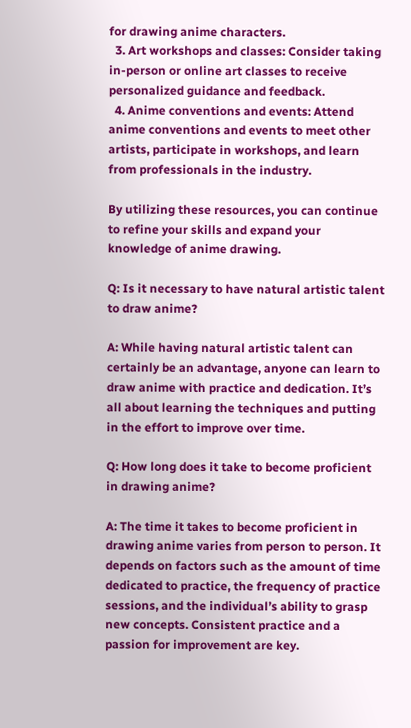for drawing anime characters.
  3. Art workshops and classes: Consider taking in-person or online art classes to receive personalized guidance and feedback.
  4. Anime conventions and events: Attend anime conventions and events to meet other artists, participate in workshops, and learn from professionals in the industry.

By utilizing these resources, you can continue to refine your skills and expand your knowledge of anime drawing.

Q: Is it necessary to have natural artistic talent to draw anime?

A: While having natural artistic talent can certainly be an advantage, anyone can learn to draw anime with practice and dedication. It’s all about learning the techniques and putting in the effort to improve over time.

Q: How long does it take to become proficient in drawing anime?

A: The time it takes to become proficient in drawing anime varies from person to person. It depends on factors such as the amount of time dedicated to practice, the frequency of practice sessions, and the individual’s ability to grasp new concepts. Consistent practice and a passion for improvement are key.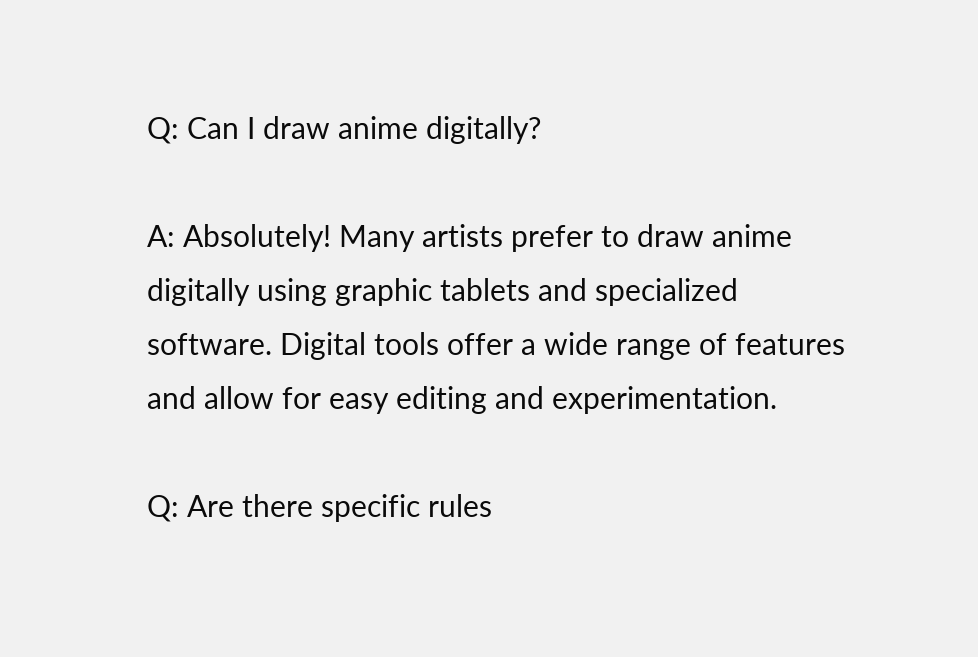Q: Can I draw anime digitally?

A: Absolutely! Many artists prefer to draw anime digitally using graphic tablets and specialized software. Digital tools offer a wide range of features and allow for easy editing and experimentation.

Q: Are there specific rules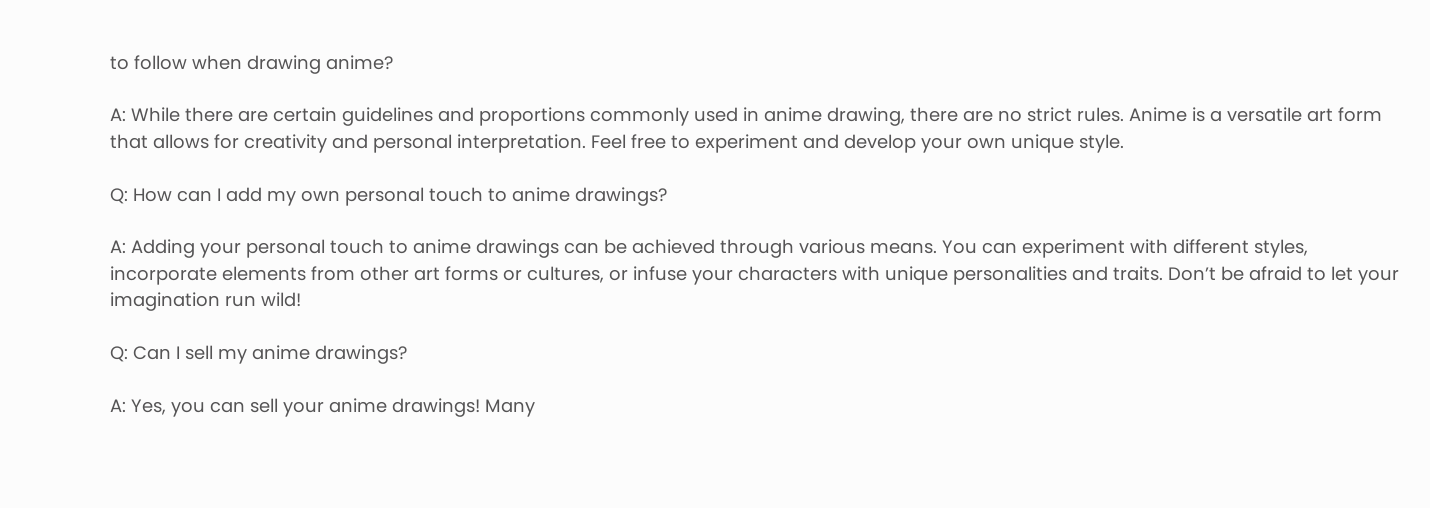to follow when drawing anime?

A: While there are certain guidelines and proportions commonly used in anime drawing, there are no strict rules. Anime is a versatile art form that allows for creativity and personal interpretation. Feel free to experiment and develop your own unique style.

Q: How can I add my own personal touch to anime drawings?

A: Adding your personal touch to anime drawings can be achieved through various means. You can experiment with different styles, incorporate elements from other art forms or cultures, or infuse your characters with unique personalities and traits. Don’t be afraid to let your imagination run wild!

Q: Can I sell my anime drawings?

A: Yes, you can sell your anime drawings! Many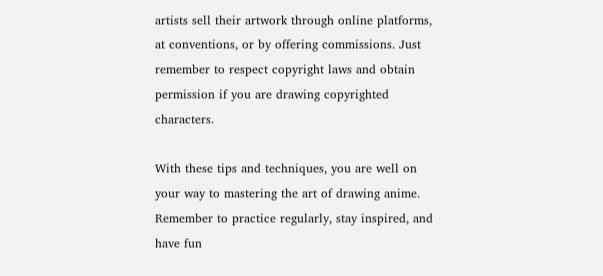artists sell their artwork through online platforms, at conventions, or by offering commissions. Just remember to respect copyright laws and obtain permission if you are drawing copyrighted characters.

With these tips and techniques, you are well on your way to mastering the art of drawing anime. Remember to practice regularly, stay inspired, and have fun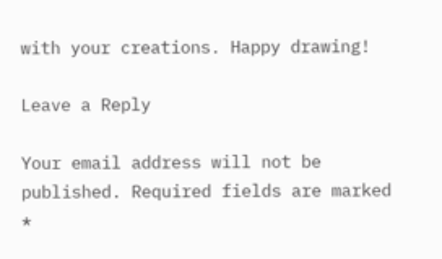with your creations. Happy drawing!

Leave a Reply

Your email address will not be published. Required fields are marked *